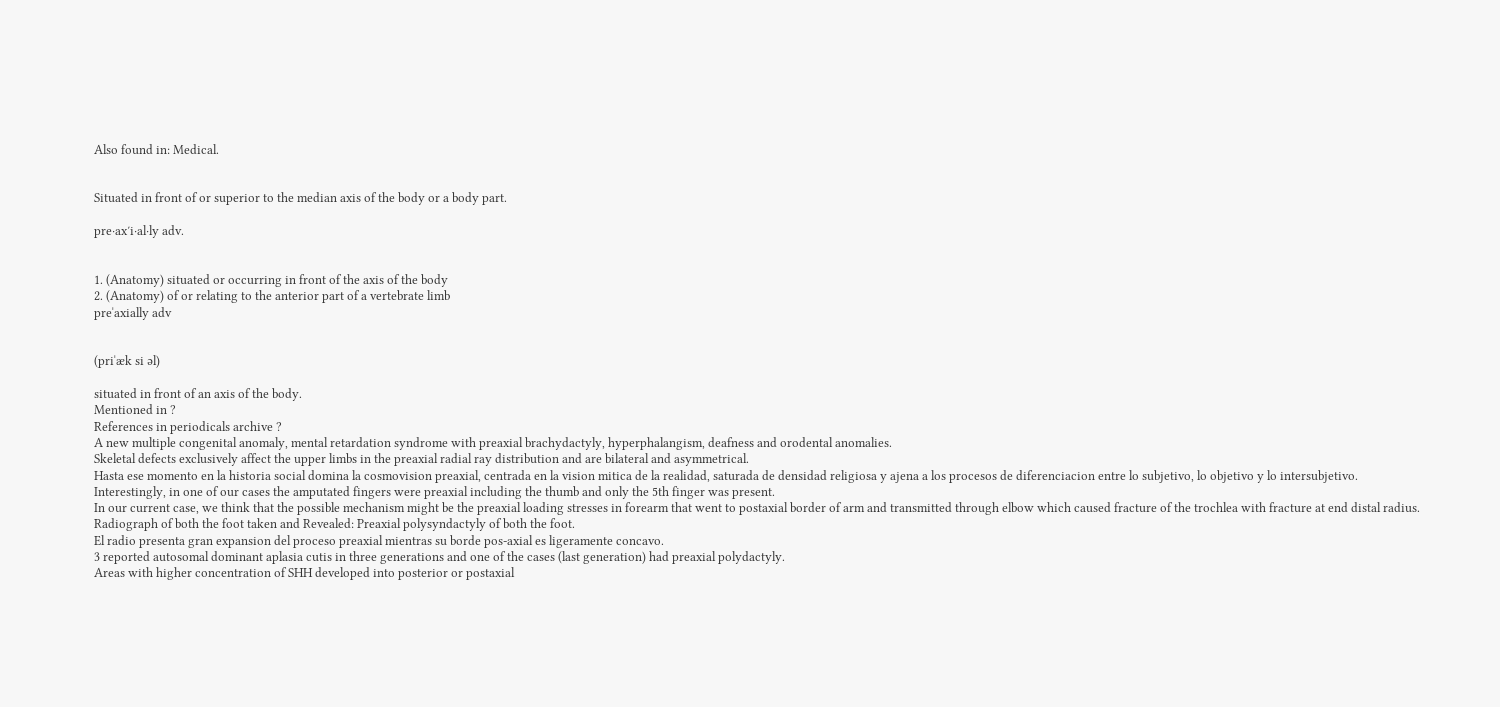Also found in: Medical.


Situated in front of or superior to the median axis of the body or a body part.

pre·ax′i·al·ly adv.


1. (Anatomy) situated or occurring in front of the axis of the body
2. (Anatomy) of or relating to the anterior part of a vertebrate limb
preˈaxially adv


(priˈæk si əl)

situated in front of an axis of the body.
Mentioned in ?
References in periodicals archive ?
A new multiple congenital anomaly, mental retardation syndrome with preaxial brachydactyly, hyperphalangism, deafness and orodental anomalies.
Skeletal defects exclusively affect the upper limbs in the preaxial radial ray distribution and are bilateral and asymmetrical.
Hasta ese momento en la historia social domina la cosmovision preaxial, centrada en la vision mitica de la realidad, saturada de densidad religiosa y ajena a los procesos de diferenciacion entre lo subjetivo, lo objetivo y lo intersubjetivo.
Interestingly, in one of our cases the amputated fingers were preaxial including the thumb and only the 5th finger was present.
In our current case, we think that the possible mechanism might be the preaxial loading stresses in forearm that went to postaxial border of arm and transmitted through elbow which caused fracture of the trochlea with fracture at end distal radius.
Radiograph of both the foot taken and Revealed: Preaxial polysyndactyly of both the foot.
El radio presenta gran expansion del proceso preaxial mientras su borde pos-axial es ligeramente concavo.
3 reported autosomal dominant aplasia cutis in three generations and one of the cases (last generation) had preaxial polydactyly.
Areas with higher concentration of SHH developed into posterior or postaxial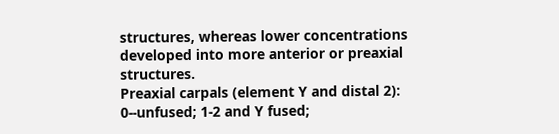structures, whereas lower concentrations developed into more anterior or preaxial structures.
Preaxial carpals (element Y and distal 2): 0--unfused; 1-2 and Y fused;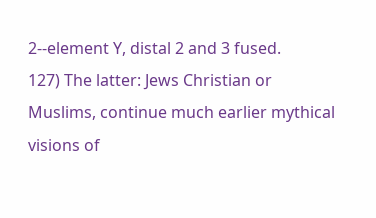2--element Y, distal 2 and 3 fused.
127) The latter: Jews Christian or Muslims, continue much earlier mythical visions of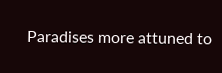Paradises more attuned to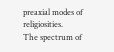preaxial modes of religiosities.
The spectrum of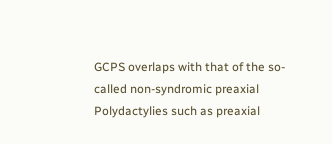GCPS overlaps with that of the so-called non-syndromic preaxial Polydactylies such as preaxial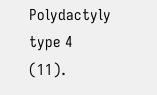Polydactyly type 4 (11).